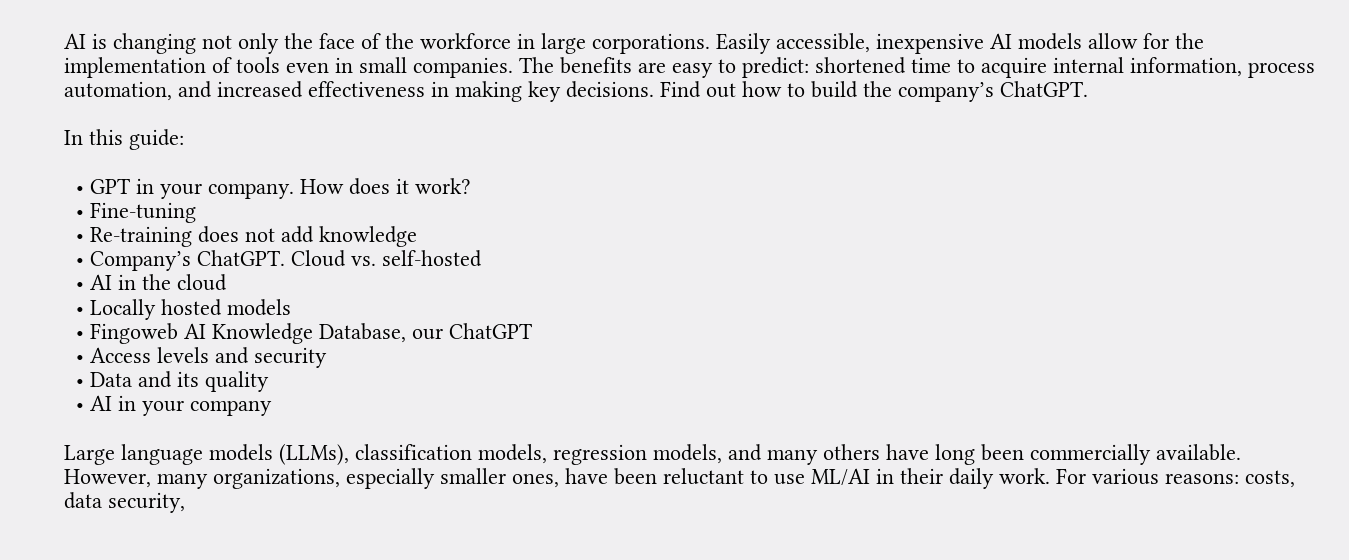AI is changing not only the face of the workforce in large corporations. Easily accessible, inexpensive AI models allow for the implementation of tools even in small companies. The benefits are easy to predict: shortened time to acquire internal information, process automation, and increased effectiveness in making key decisions. Find out how to build the company’s ChatGPT.

In this guide:

  • GPT in your company. How does it work?
  • Fine-tuning
  • Re-training does not add knowledge
  • Company’s ChatGPT. Cloud vs. self-hosted
  • AI in the cloud
  • Locally hosted models
  • Fingoweb AI Knowledge Database, our ChatGPT
  • Access levels and security
  • Data and its quality
  • AI in your company

Large language models (LLMs), classification models, regression models, and many others have long been commercially available. However, many organizations, especially smaller ones, have been reluctant to use ML/AI in their daily work. For various reasons: costs, data security,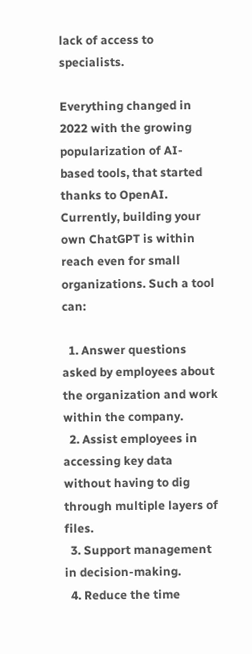lack of access to specialists.

Everything changed in 2022 with the growing popularization of AI-based tools, that started thanks to OpenAI. Currently, building your own ChatGPT is within reach even for small organizations. Such a tool can:

  1. Answer questions asked by employees about the organization and work within the company.
  2. Assist employees in accessing key data without having to dig through multiple layers of files.
  3. Support management in decision-making.
  4. Reduce the time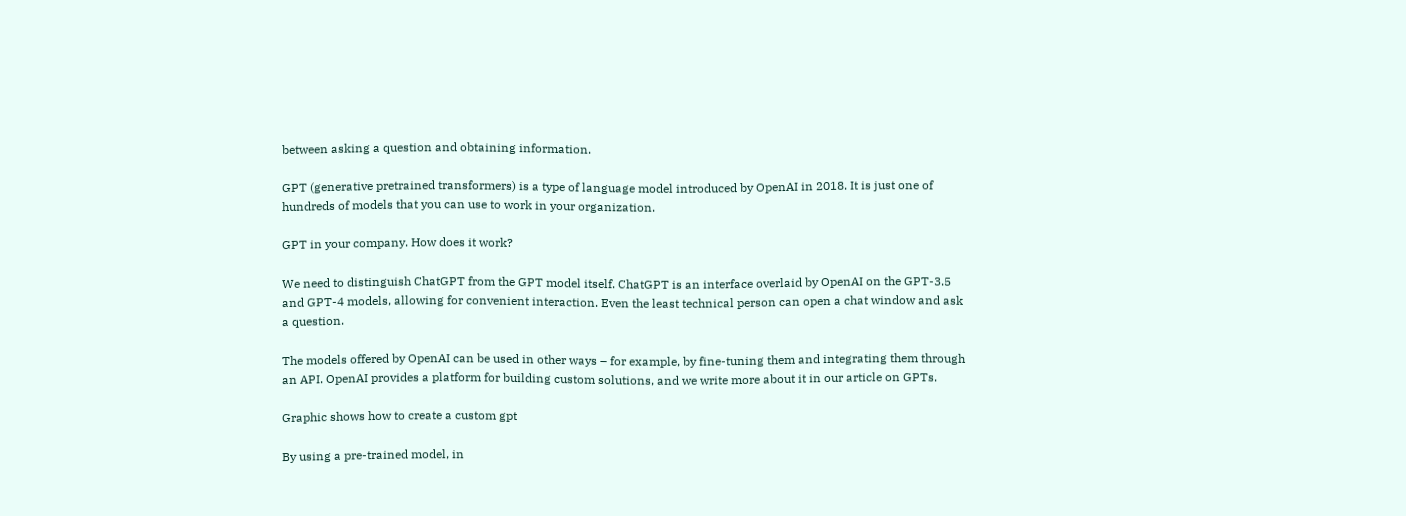between asking a question and obtaining information.

GPT (generative pretrained transformers) is a type of language model introduced by OpenAI in 2018. It is just one of hundreds of models that you can use to work in your organization.

GPT in your company. How does it work?

We need to distinguish ChatGPT from the GPT model itself. ChatGPT is an interface overlaid by OpenAI on the GPT-3.5 and GPT-4 models, allowing for convenient interaction. Even the least technical person can open a chat window and ask a question.

The models offered by OpenAI can be used in other ways – for example, by fine-tuning them and integrating them through an API. OpenAI provides a platform for building custom solutions, and we write more about it in our article on GPTs.

Graphic shows how to create a custom gpt

By using a pre-trained model, in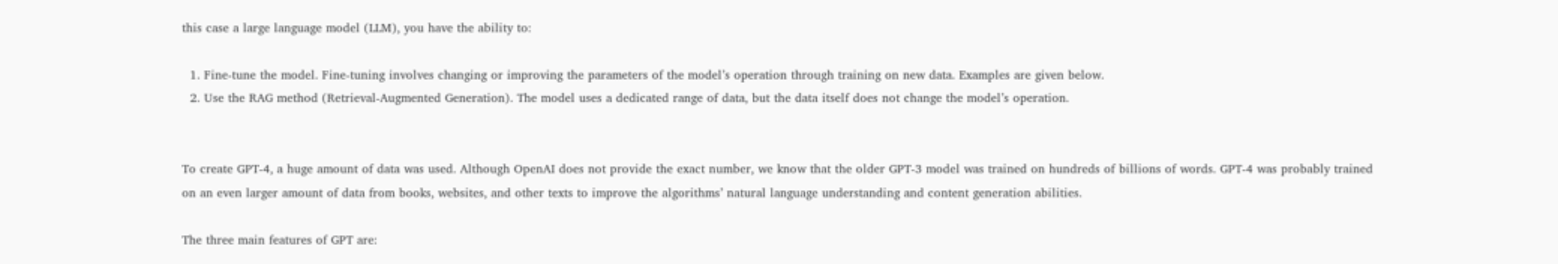this case a large language model (LLM), you have the ability to:

  1. Fine-tune the model. Fine-tuning involves changing or improving the parameters of the model’s operation through training on new data. Examples are given below.
  2. Use the RAG method (Retrieval-Augmented Generation). The model uses a dedicated range of data, but the data itself does not change the model’s operation.


To create GPT-4, a huge amount of data was used. Although OpenAI does not provide the exact number, we know that the older GPT-3 model was trained on hundreds of billions of words. GPT-4 was probably trained on an even larger amount of data from books, websites, and other texts to improve the algorithms’ natural language understanding and content generation abilities.

The three main features of GPT are: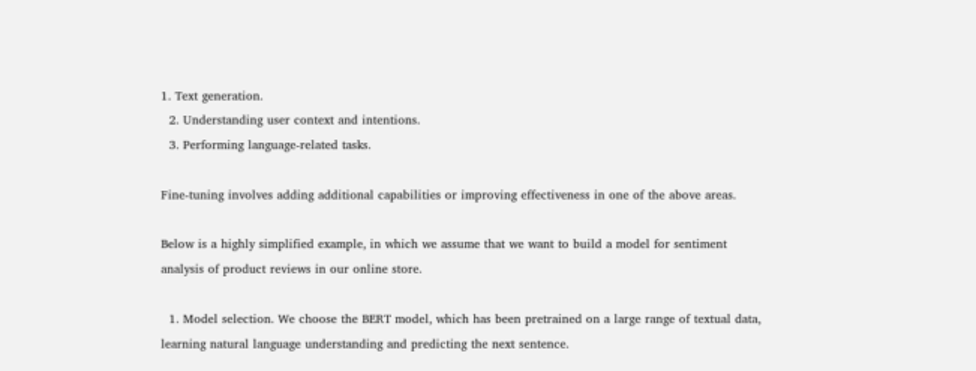1. Text generation.
  2. Understanding user context and intentions.
  3. Performing language-related tasks.

Fine-tuning involves adding additional capabilities or improving effectiveness in one of the above areas.

Below is a highly simplified example, in which we assume that we want to build a model for sentiment analysis of product reviews in our online store.

  1. Model selection. We choose the BERT model, which has been pretrained on a large range of textual data, learning natural language understanding and predicting the next sentence.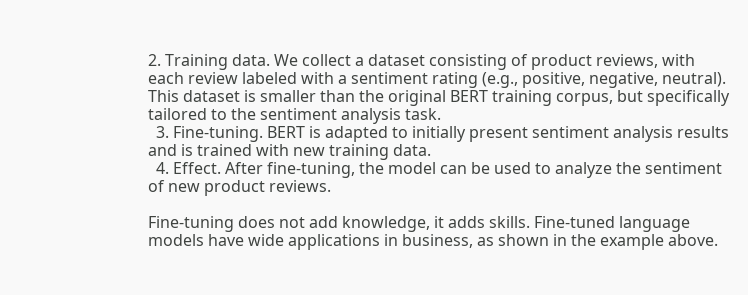2. Training data. We collect a dataset consisting of product reviews, with each review labeled with a sentiment rating (e.g., positive, negative, neutral). This dataset is smaller than the original BERT training corpus, but specifically tailored to the sentiment analysis task.
  3. Fine-tuning. BERT is adapted to initially present sentiment analysis results and is trained with new training data.
  4. Effect. After fine-tuning, the model can be used to analyze the sentiment of new product reviews.

Fine-tuning does not add knowledge, it adds skills. Fine-tuned language models have wide applications in business, as shown in the example above.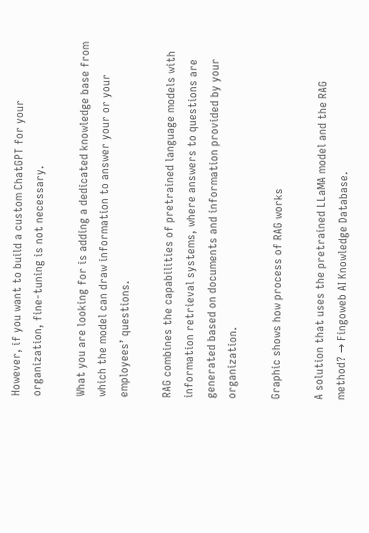However, if you want to build a custom ChatGPT for your organization, fine-tuning is not necessary.

What you are looking for is adding a dedicated knowledge base from which the model can draw information to answer your or your employees’ questions.

RAG combines the capabilities of pretrained language models with information retrieval systems, where answers to questions are generated based on documents and information provided by your organization.

Graphic shows how process of RAG works

A solution that uses the pretrained LLaMA model and the RAG method? → Fingoweb AI Knowledge Database.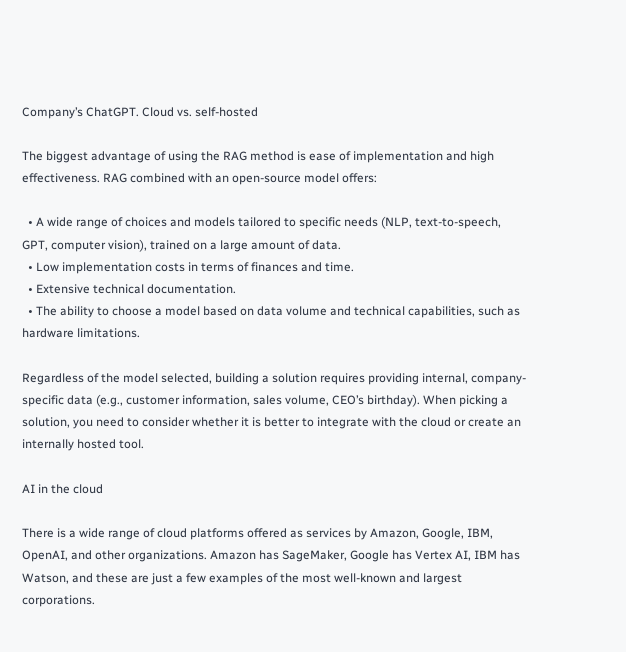Company’s ChatGPT. Cloud vs. self-hosted

The biggest advantage of using the RAG method is ease of implementation and high effectiveness. RAG combined with an open-source model offers:

  • A wide range of choices and models tailored to specific needs (NLP, text-to-speech, GPT, computer vision), trained on a large amount of data.
  • Low implementation costs in terms of finances and time.
  • Extensive technical documentation.
  • The ability to choose a model based on data volume and technical capabilities, such as hardware limitations.

Regardless of the model selected, building a solution requires providing internal, company-specific data (e.g., customer information, sales volume, CEO’s birthday). When picking a solution, you need to consider whether it is better to integrate with the cloud or create an internally hosted tool.

AI in the cloud

There is a wide range of cloud platforms offered as services by Amazon, Google, IBM, OpenAI, and other organizations. Amazon has SageMaker, Google has Vertex AI, IBM has Watson, and these are just a few examples of the most well-known and largest corporations.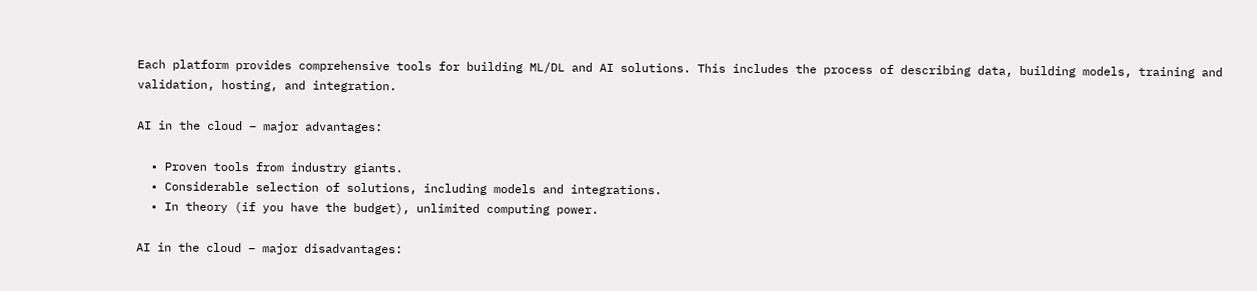Each platform provides comprehensive tools for building ML/DL and AI solutions. This includes the process of describing data, building models, training and validation, hosting, and integration.

AI in the cloud – major advantages:

  • Proven tools from industry giants.
  • Considerable selection of solutions, including models and integrations.
  • In theory (if you have the budget), unlimited computing power.

AI in the cloud – major disadvantages: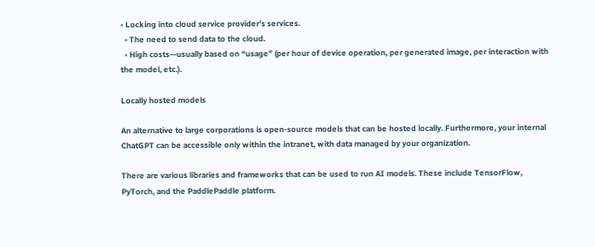• Locking into cloud service provider’s services.
  • The need to send data to the cloud.
  • High costs—usually based on “usage” (per hour of device operation, per generated image, per interaction with the model, etc.).

Locally hosted models

An alternative to large corporations is open-source models that can be hosted locally. Furthermore, your internal ChatGPT can be accessible only within the intranet, with data managed by your organization.

There are various libraries and frameworks that can be used to run AI models. These include TensorFlow, PyTorch, and the PaddlePaddle platform.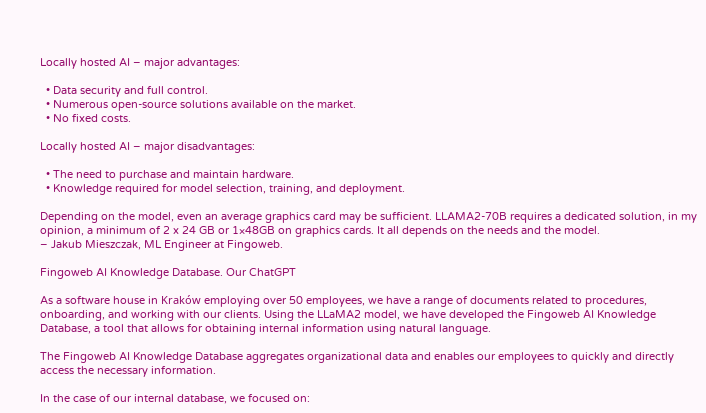Locally hosted AI – major advantages:

  • Data security and full control.
  • Numerous open-source solutions available on the market.
  • No fixed costs.

Locally hosted AI – major disadvantages:

  • The need to purchase and maintain hardware.
  • Knowledge required for model selection, training, and deployment.

Depending on the model, even an average graphics card may be sufficient. LLAMA2-70B requires a dedicated solution, in my opinion, a minimum of 2 x 24 GB or 1×48GB on graphics cards. It all depends on the needs and the model.
– Jakub Mieszczak, ML Engineer at Fingoweb.

Fingoweb AI Knowledge Database. Our ChatGPT

As a software house in Kraków employing over 50 employees, we have a range of documents related to procedures, onboarding, and working with our clients. Using the LLaMA2 model, we have developed the Fingoweb AI Knowledge Database, a tool that allows for obtaining internal information using natural language.

The Fingoweb AI Knowledge Database aggregates organizational data and enables our employees to quickly and directly access the necessary information.

In the case of our internal database, we focused on: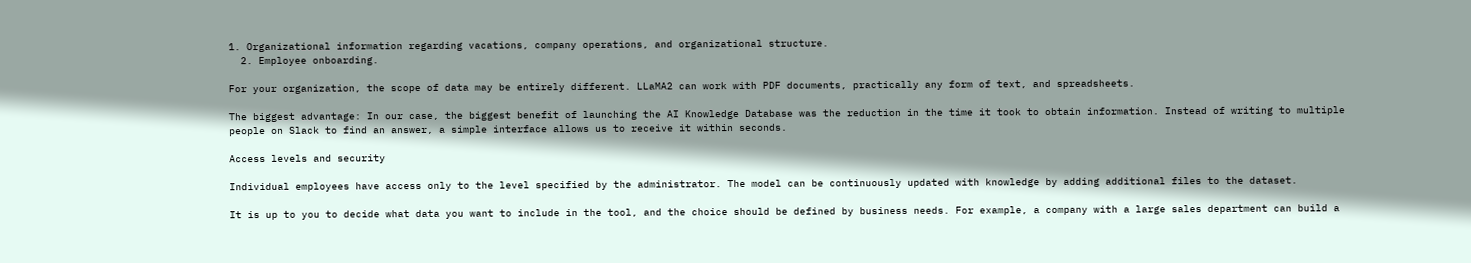1. Organizational information regarding vacations, company operations, and organizational structure.
  2. Employee onboarding.

For your organization, the scope of data may be entirely different. LLaMA2 can work with PDF documents, practically any form of text, and spreadsheets.

The biggest advantage: In our case, the biggest benefit of launching the AI Knowledge Database was the reduction in the time it took to obtain information. Instead of writing to multiple people on Slack to find an answer, a simple interface allows us to receive it within seconds.

Access levels and security

Individual employees have access only to the level specified by the administrator. The model can be continuously updated with knowledge by adding additional files to the dataset.

It is up to you to decide what data you want to include in the tool, and the choice should be defined by business needs. For example, a company with a large sales department can build a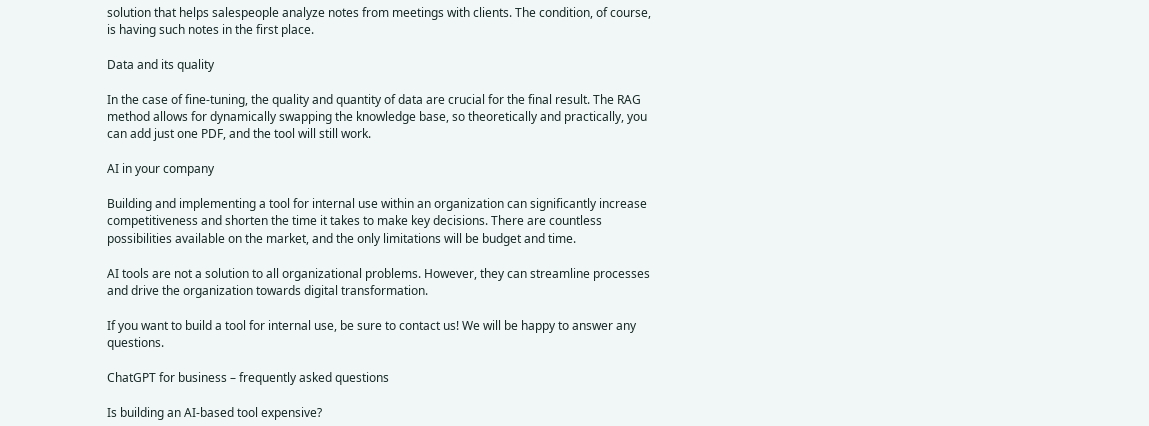solution that helps salespeople analyze notes from meetings with clients. The condition, of course, is having such notes in the first place.

Data and its quality

In the case of fine-tuning, the quality and quantity of data are crucial for the final result. The RAG method allows for dynamically swapping the knowledge base, so theoretically and practically, you can add just one PDF, and the tool will still work.

AI in your company

Building and implementing a tool for internal use within an organization can significantly increase competitiveness and shorten the time it takes to make key decisions. There are countless possibilities available on the market, and the only limitations will be budget and time.

AI tools are not a solution to all organizational problems. However, they can streamline processes and drive the organization towards digital transformation.

If you want to build a tool for internal use, be sure to contact us! We will be happy to answer any questions.

ChatGPT for business – frequently asked questions

Is building an AI-based tool expensive?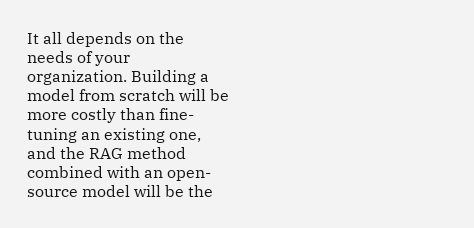It all depends on the needs of your organization. Building a model from scratch will be more costly than fine-tuning an existing one, and the RAG method combined with an open-source model will be the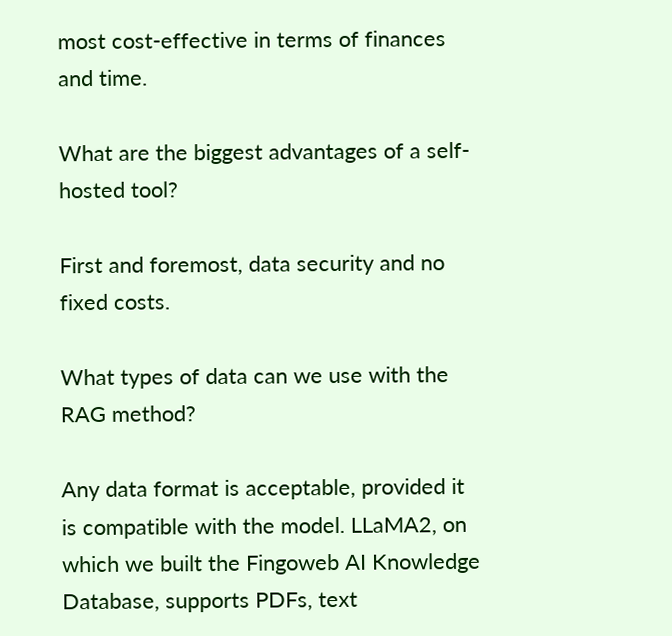most cost-effective in terms of finances and time.

What are the biggest advantages of a self-hosted tool?

First and foremost, data security and no fixed costs.

What types of data can we use with the RAG method?

Any data format is acceptable, provided it is compatible with the model. LLaMA2, on which we built the Fingoweb AI Knowledge Database, supports PDFs, text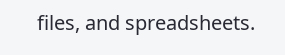files, and spreadsheets.